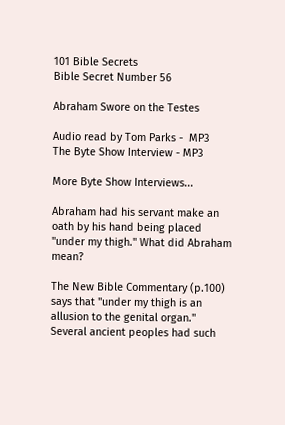101 Bible Secrets
Bible Secret Number 56

Abraham Swore on the Testes

Audio read by Tom Parks -  MP3
The Byte Show Interview - MP3

More Byte Show Interviews...

Abraham had his servant make an oath by his hand being placed "under my thigh." What did Abraham mean?

The New Bible Commentary (p.100) says that "under my thigh is an allusion to the genital organ." Several ancient peoples had such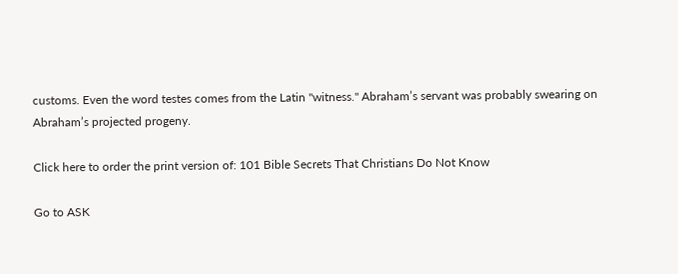customs. Even the word testes comes from the Latin "witness." Abraham’s servant was probably swearing on Abraham’s projected progeny.

Click here to order the print version of: 101 Bible Secrets That Christians Do Not Know

Go to ASK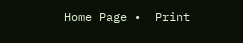Home Page •  Print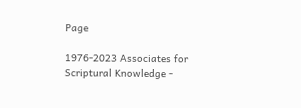Page

1976-2023 Associates for Scriptural Knowledge -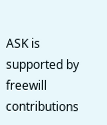ASK is supported by freewill contributions